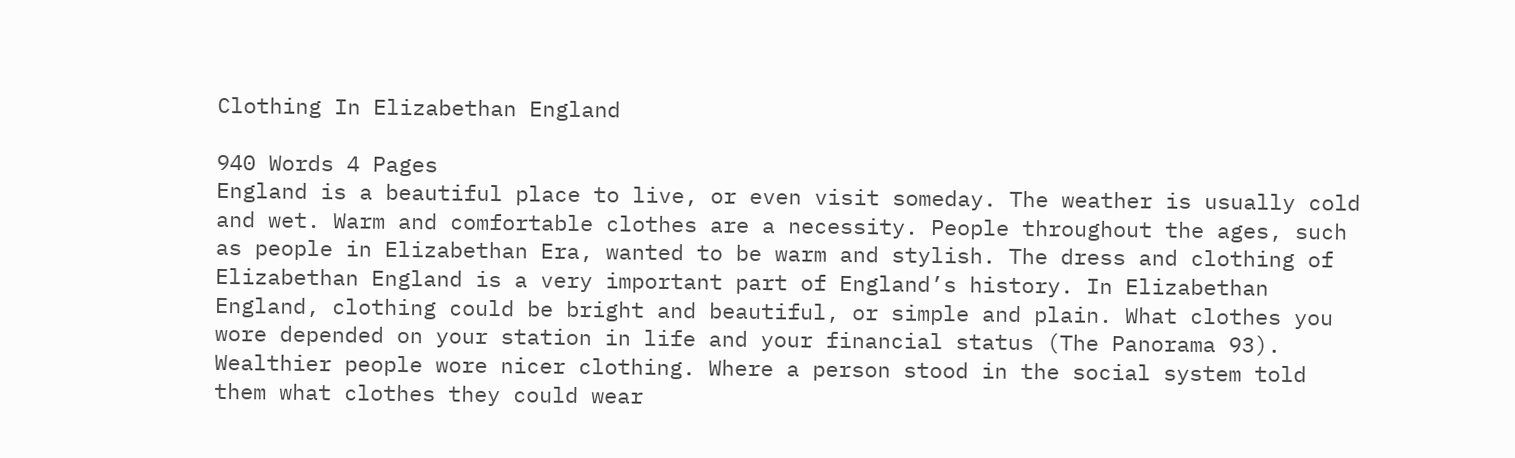Clothing In Elizabethan England

940 Words 4 Pages
England is a beautiful place to live, or even visit someday. The weather is usually cold and wet. Warm and comfortable clothes are a necessity. People throughout the ages, such as people in Elizabethan Era, wanted to be warm and stylish. The dress and clothing of Elizabethan England is a very important part of England’s history. In Elizabethan England, clothing could be bright and beautiful, or simple and plain. What clothes you wore depended on your station in life and your financial status (The Panorama 93). Wealthier people wore nicer clothing. Where a person stood in the social system told them what clothes they could wear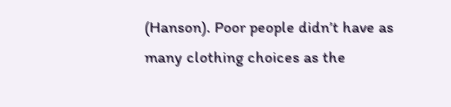(Hanson). Poor people didn’t have as many clothing choices as the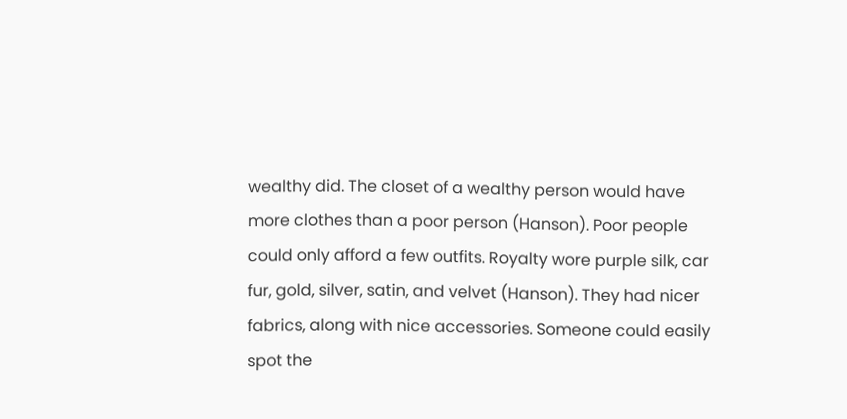wealthy did. The closet of a wealthy person would have more clothes than a poor person (Hanson). Poor people could only afford a few outfits. Royalty wore purple silk, car fur, gold, silver, satin, and velvet (Hanson). They had nicer fabrics, along with nice accessories. Someone could easily spot the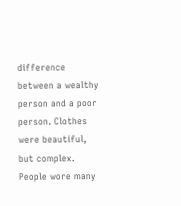difference between a wealthy person and a poor person. Clothes were beautiful, but complex. People wore many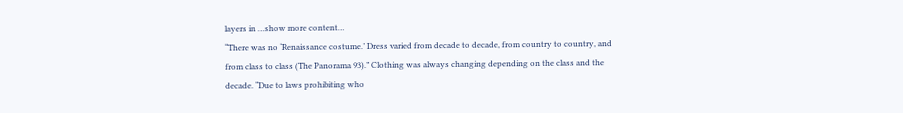layers in …show more content…
“There was no ‘Renaissance costume.’ Dress varied from decade to decade, from country to country, and from class to class (The Panorama 93).” Clothing was always changing depending on the class and the decade. “Due to laws prohibiting who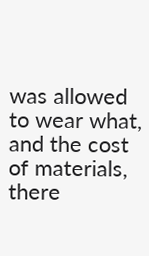was allowed to wear what, and the cost of materials, there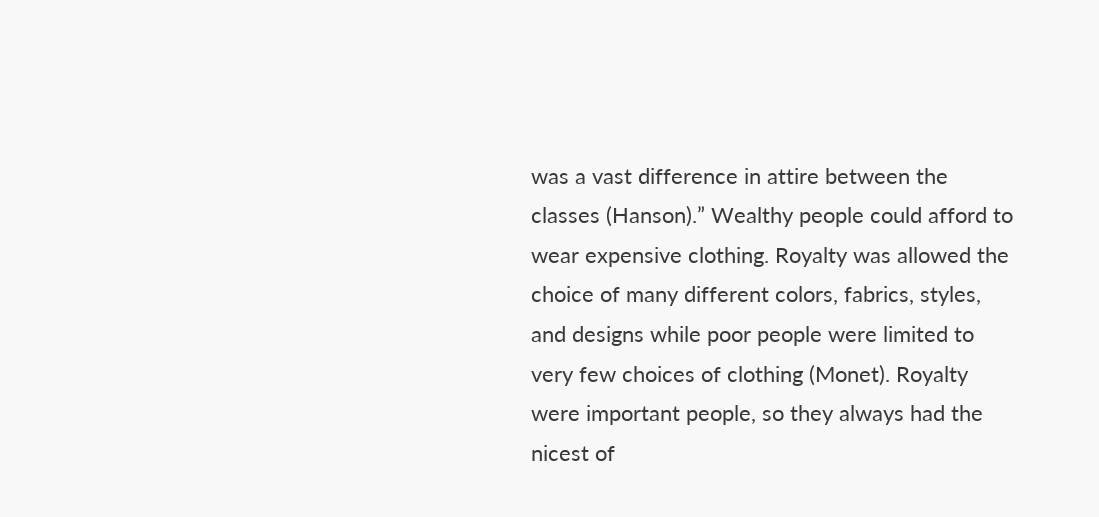was a vast difference in attire between the classes (Hanson).” Wealthy people could afford to wear expensive clothing. Royalty was allowed the choice of many different colors, fabrics, styles, and designs while poor people were limited to very few choices of clothing (Monet). Royalty were important people, so they always had the nicest of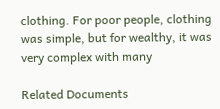clothing. For poor people, clothing was simple, but for wealthy, it was very complex with many

Related Documents